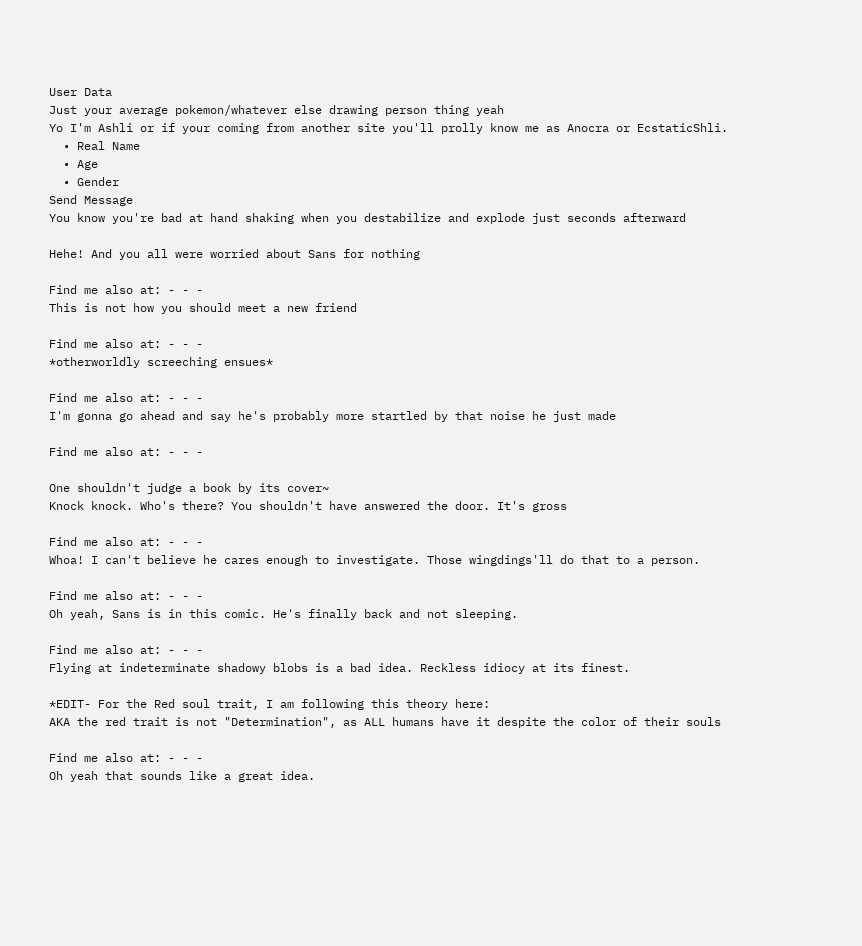User Data
Just your average pokemon/whatever else drawing person thing yeah
Yo I'm Ashli or if your coming from another site you'll prolly know me as Anocra or EcstaticShli.
  • Real Name
  • Age
  • Gender
Send Message
You know you're bad at hand shaking when you destabilize and explode just seconds afterward

Hehe! And you all were worried about Sans for nothing

Find me also at: - - -
This is not how you should meet a new friend

Find me also at: - - -
*otherworldly screeching ensues*

Find me also at: - - -
I'm gonna go ahead and say he's probably more startled by that noise he just made

Find me also at: - - -

One shouldn't judge a book by its cover~
Knock knock. Who's there? You shouldn't have answered the door. It's gross

Find me also at: - - -
Whoa! I can't believe he cares enough to investigate. Those wingdings'll do that to a person.

Find me also at: - - -
Oh yeah, Sans is in this comic. He's finally back and not sleeping.

Find me also at: - - -
Flying at indeterminate shadowy blobs is a bad idea. Reckless idiocy at its finest.

*EDIT- For the Red soul trait, I am following this theory here:
AKA the red trait is not "Determination", as ALL humans have it despite the color of their souls

Find me also at: - - -
Oh yeah that sounds like a great idea.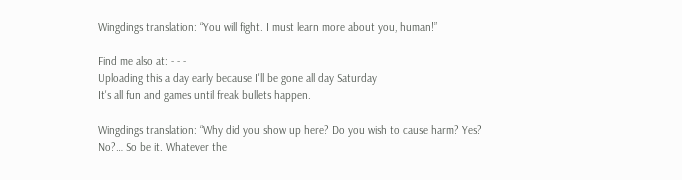Wingdings translation: “You will fight. I must learn more about you, human!”

Find me also at: - - -
Uploading this a day early because I'll be gone all day Saturday
It's all fun and games until freak bullets happen.

Wingdings translation: “Why did you show up here? Do you wish to cause harm? Yes? No?… So be it. Whatever the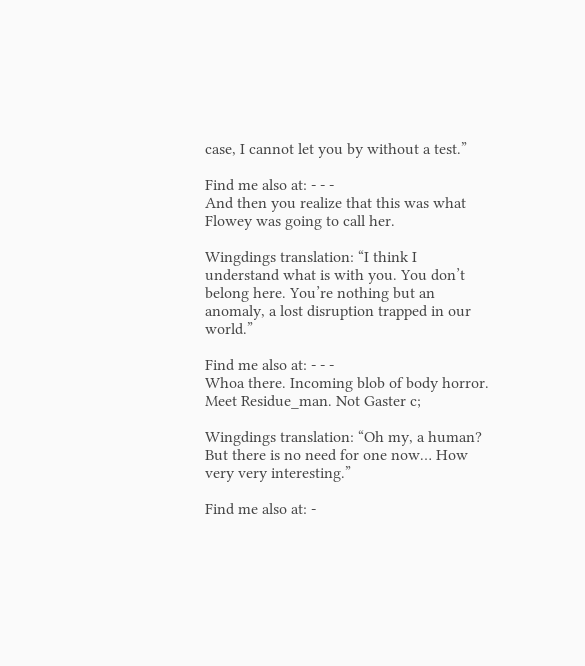case, I cannot let you by without a test.”

Find me also at: - - -
And then you realize that this was what Flowey was going to call her.

Wingdings translation: “I think I understand what is with you. You don’t belong here. You’re nothing but an anomaly, a lost disruption trapped in our world.”

Find me also at: - - -
Whoa there. Incoming blob of body horror. Meet Residue_man. Not Gaster c;

Wingdings translation: “Oh my, a human? But there is no need for one now… How very very interesting.”

Find me also at: -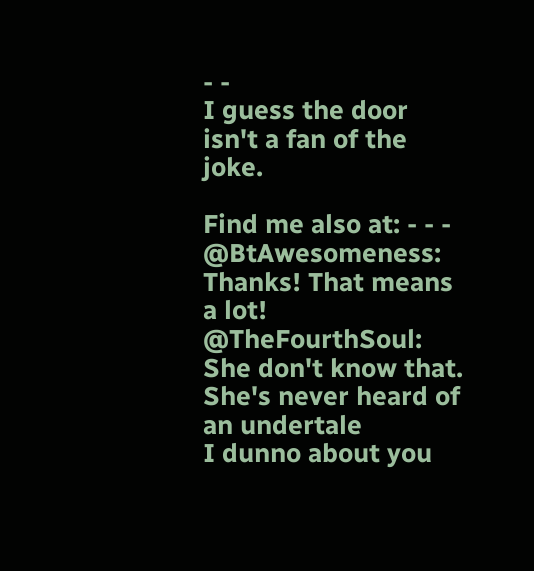- -
I guess the door isn't a fan of the joke.

Find me also at: - - -
@BtAwesomeness: Thanks! That means a lot!
@TheFourthSoul: She don't know that. She's never heard of an undertale
I dunno about you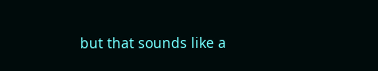but that sounds like a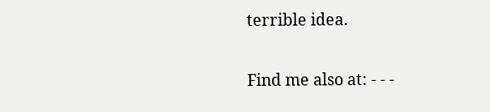terrible idea.

Find me also at: - - -